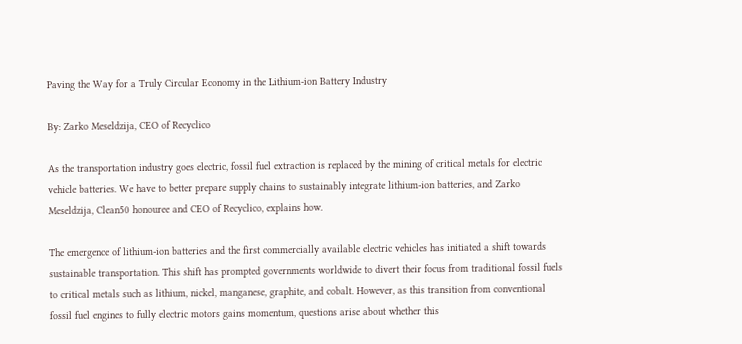Paving the Way for a Truly Circular Economy in the Lithium-ion Battery Industry

By: Zarko Meseldzija, CEO of Recyclico

As the transportation industry goes electric, fossil fuel extraction is replaced by the mining of critical metals for electric vehicle batteries. We have to better prepare supply chains to sustainably integrate lithium-ion batteries, and Zarko Meseldzija, Clean50 honouree and CEO of Recyclico, explains how.

The emergence of lithium-ion batteries and the first commercially available electric vehicles has initiated a shift towards sustainable transportation. This shift has prompted governments worldwide to divert their focus from traditional fossil fuels to critical metals such as lithium, nickel, manganese, graphite, and cobalt. However, as this transition from conventional fossil fuel engines to fully electric motors gains momentum, questions arise about whether this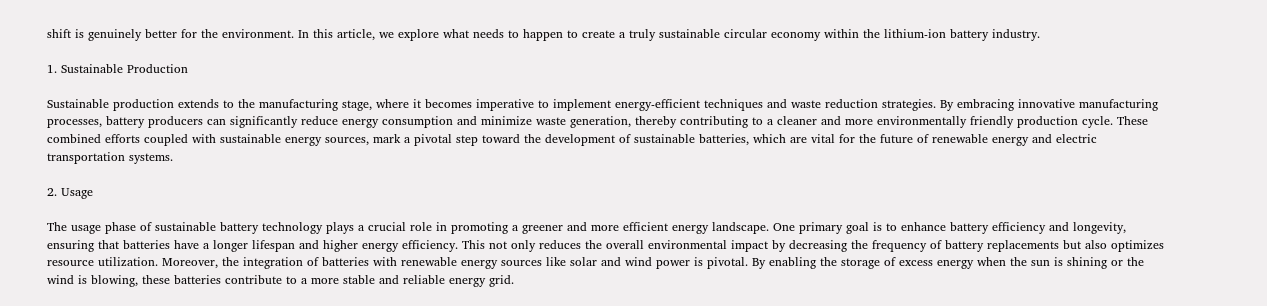shift is genuinely better for the environment. In this article, we explore what needs to happen to create a truly sustainable circular economy within the lithium-ion battery industry.

1. Sustainable Production

Sustainable production extends to the manufacturing stage, where it becomes imperative to implement energy-efficient techniques and waste reduction strategies. By embracing innovative manufacturing processes, battery producers can significantly reduce energy consumption and minimize waste generation, thereby contributing to a cleaner and more environmentally friendly production cycle. These combined efforts coupled with sustainable energy sources, mark a pivotal step toward the development of sustainable batteries, which are vital for the future of renewable energy and electric transportation systems.

2. Usage

The usage phase of sustainable battery technology plays a crucial role in promoting a greener and more efficient energy landscape. One primary goal is to enhance battery efficiency and longevity, ensuring that batteries have a longer lifespan and higher energy efficiency. This not only reduces the overall environmental impact by decreasing the frequency of battery replacements but also optimizes resource utilization. Moreover, the integration of batteries with renewable energy sources like solar and wind power is pivotal. By enabling the storage of excess energy when the sun is shining or the wind is blowing, these batteries contribute to a more stable and reliable energy grid.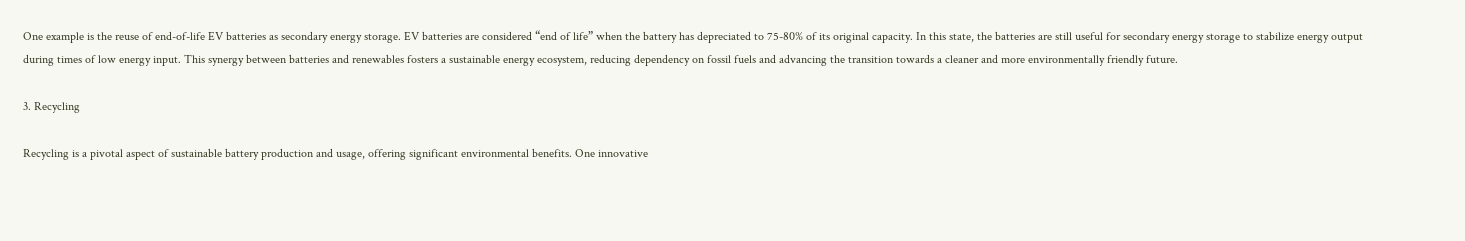One example is the reuse of end-of-life EV batteries as secondary energy storage. EV batteries are considered “end of life” when the battery has depreciated to 75-80% of its original capacity. In this state, the batteries are still useful for secondary energy storage to stabilize energy output during times of low energy input. This synergy between batteries and renewables fosters a sustainable energy ecosystem, reducing dependency on fossil fuels and advancing the transition towards a cleaner and more environmentally friendly future.

3. Recycling

Recycling is a pivotal aspect of sustainable battery production and usage, offering significant environmental benefits. One innovative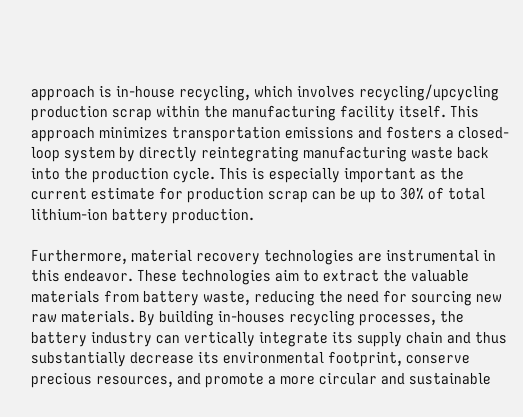approach is in-house recycling, which involves recycling/upcycling production scrap within the manufacturing facility itself. This approach minimizes transportation emissions and fosters a closed-loop system by directly reintegrating manufacturing waste back into the production cycle. This is especially important as the current estimate for production scrap can be up to 30% of total lithium-ion battery production.

Furthermore, material recovery technologies are instrumental in this endeavor. These technologies aim to extract the valuable materials from battery waste, reducing the need for sourcing new raw materials. By building in-houses recycling processes, the battery industry can vertically integrate its supply chain and thus substantially decrease its environmental footprint, conserve precious resources, and promote a more circular and sustainable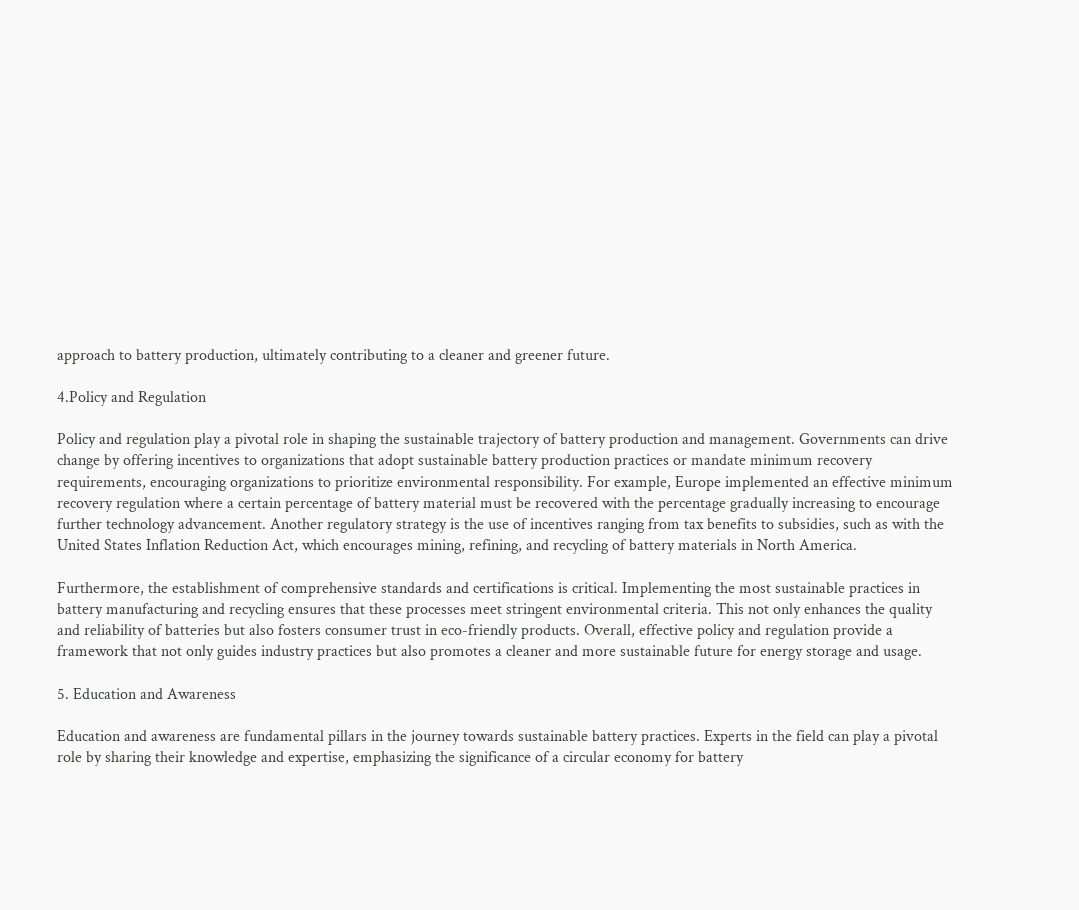approach to battery production, ultimately contributing to a cleaner and greener future.

4.Policy and Regulation

Policy and regulation play a pivotal role in shaping the sustainable trajectory of battery production and management. Governments can drive change by offering incentives to organizations that adopt sustainable battery production practices or mandate minimum recovery requirements, encouraging organizations to prioritize environmental responsibility. For example, Europe implemented an effective minimum recovery regulation where a certain percentage of battery material must be recovered with the percentage gradually increasing to encourage further technology advancement. Another regulatory strategy is the use of incentives ranging from tax benefits to subsidies, such as with the United States Inflation Reduction Act, which encourages mining, refining, and recycling of battery materials in North America.

Furthermore, the establishment of comprehensive standards and certifications is critical. Implementing the most sustainable practices in battery manufacturing and recycling ensures that these processes meet stringent environmental criteria. This not only enhances the quality and reliability of batteries but also fosters consumer trust in eco-friendly products. Overall, effective policy and regulation provide a framework that not only guides industry practices but also promotes a cleaner and more sustainable future for energy storage and usage.

5. Education and Awareness

Education and awareness are fundamental pillars in the journey towards sustainable battery practices. Experts in the field can play a pivotal role by sharing their knowledge and expertise, emphasizing the significance of a circular economy for battery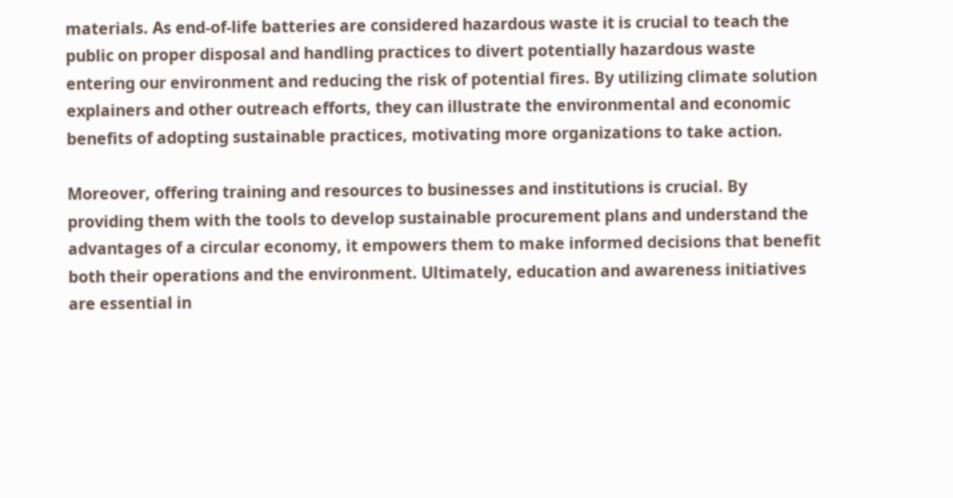materials. As end-of-life batteries are considered hazardous waste it is crucial to teach the public on proper disposal and handling practices to divert potentially hazardous waste entering our environment and reducing the risk of potential fires. By utilizing climate solution explainers and other outreach efforts, they can illustrate the environmental and economic benefits of adopting sustainable practices, motivating more organizations to take action.

Moreover, offering training and resources to businesses and institutions is crucial. By providing them with the tools to develop sustainable procurement plans and understand the advantages of a circular economy, it empowers them to make informed decisions that benefit both their operations and the environment. Ultimately, education and awareness initiatives are essential in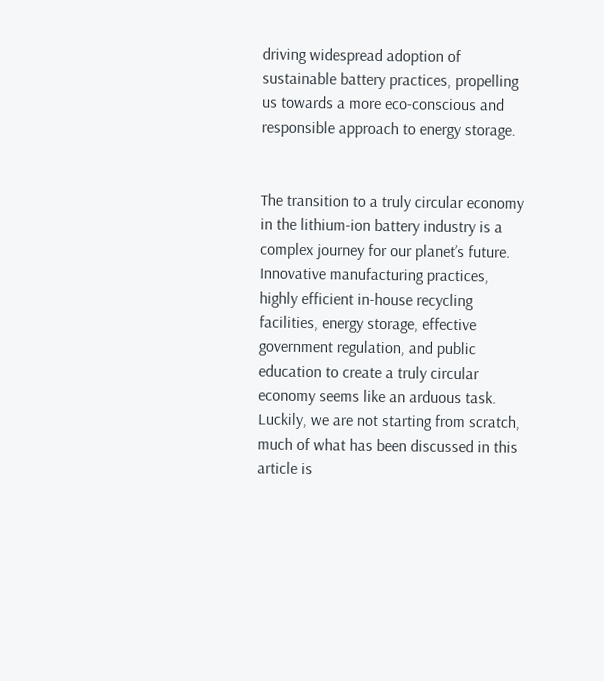driving widespread adoption of sustainable battery practices, propelling us towards a more eco-conscious and responsible approach to energy storage.


The transition to a truly circular economy in the lithium-ion battery industry is a complex journey for our planet’s future. Innovative manufacturing practices, highly efficient in-house recycling facilities, energy storage, effective government regulation, and public education to create a truly circular economy seems like an arduous task. Luckily, we are not starting from scratch, much of what has been discussed in this article is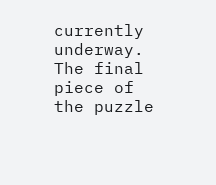currently underway. The final piece of the puzzle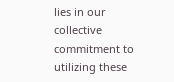lies in our collective commitment to utilizing these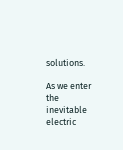solutions.

As we enter the inevitable electric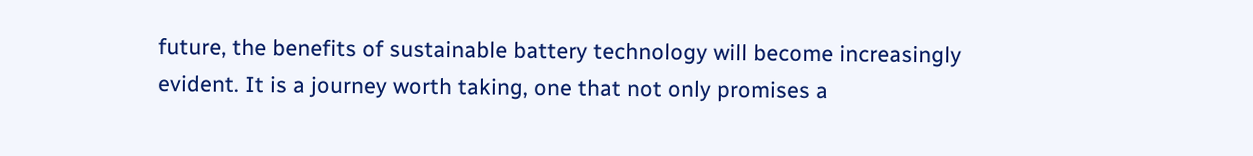future, the benefits of sustainable battery technology will become increasingly evident. It is a journey worth taking, one that not only promises a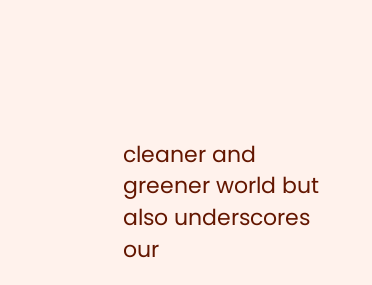cleaner and greener world but also underscores our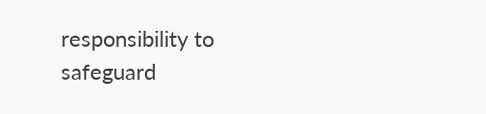responsibility to safeguard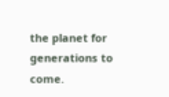the planet for generations to come.